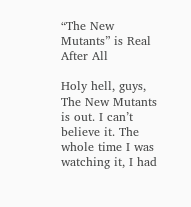“The New Mutants” is Real After All

Holy hell, guys, The New Mutants is out. I can’t believe it. The whole time I was watching it, I had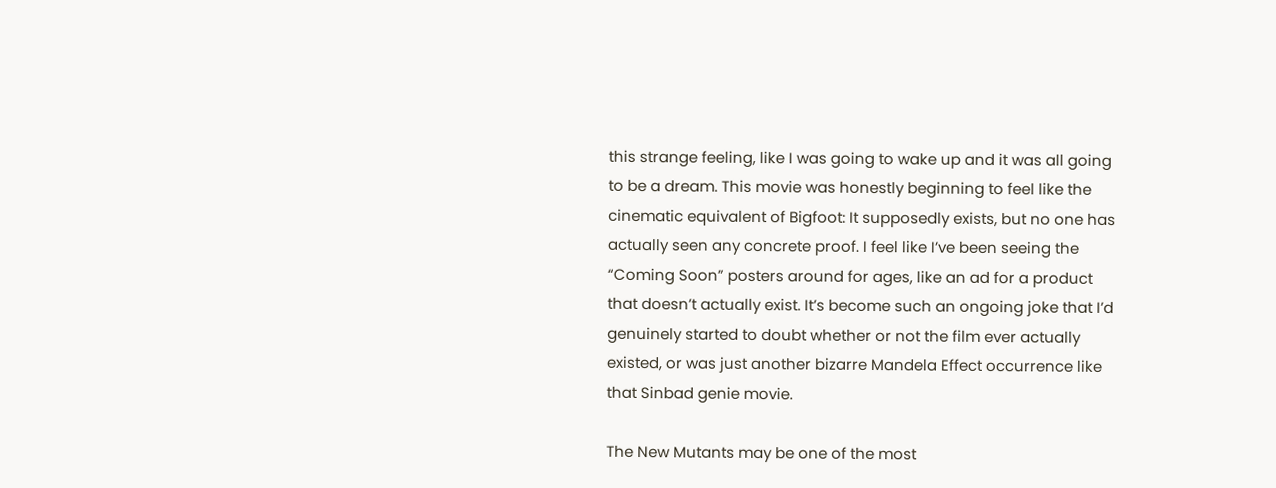this strange feeling, like I was going to wake up and it was all going to be a dream. This movie was honestly beginning to feel like the cinematic equivalent of Bigfoot: It supposedly exists, but no one has actually seen any concrete proof. I feel like I’ve been seeing the “Coming Soon” posters around for ages, like an ad for a product that doesn’t actually exist. It’s become such an ongoing joke that I’d genuinely started to doubt whether or not the film ever actually existed, or was just another bizarre Mandela Effect occurrence like that Sinbad genie movie.

The New Mutants may be one of the most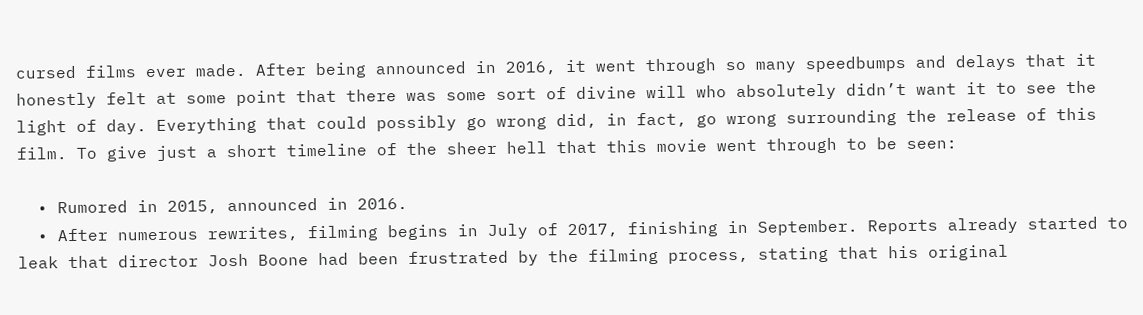cursed films ever made. After being announced in 2016, it went through so many speedbumps and delays that it honestly felt at some point that there was some sort of divine will who absolutely didn’t want it to see the light of day. Everything that could possibly go wrong did, in fact, go wrong surrounding the release of this film. To give just a short timeline of the sheer hell that this movie went through to be seen:

  • Rumored in 2015, announced in 2016.
  • After numerous rewrites, filming begins in July of 2017, finishing in September. Reports already started to leak that director Josh Boone had been frustrated by the filming process, stating that his original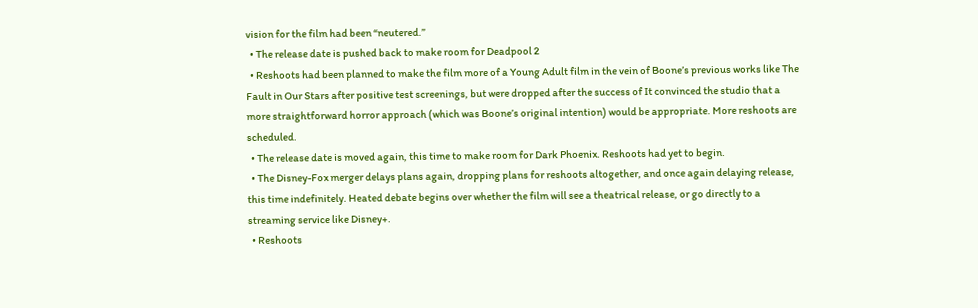vision for the film had been “neutered.”
  • The release date is pushed back to make room for Deadpool 2
  • Reshoots had been planned to make the film more of a Young Adult film in the vein of Boone’s previous works like The Fault in Our Stars after positive test screenings, but were dropped after the success of It convinced the studio that a more straightforward horror approach (which was Boone’s original intention) would be appropriate. More reshoots are scheduled.
  • The release date is moved again, this time to make room for Dark Phoenix. Reshoots had yet to begin.
  • The Disney-Fox merger delays plans again, dropping plans for reshoots altogether, and once again delaying release, this time indefinitely. Heated debate begins over whether the film will see a theatrical release, or go directly to a streaming service like Disney+.
  • Reshoots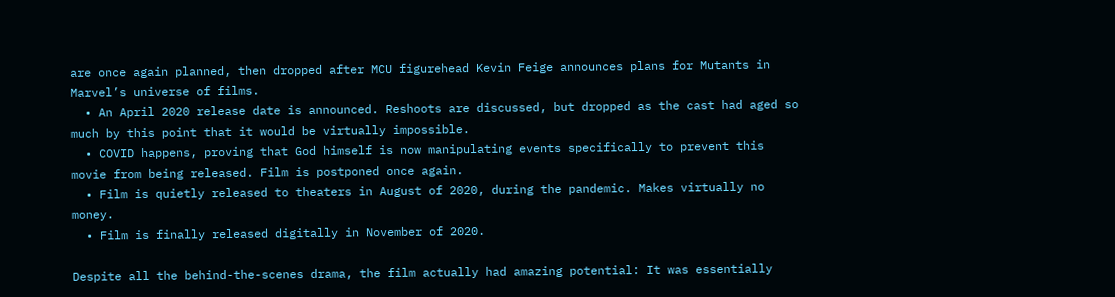are once again planned, then dropped after MCU figurehead Kevin Feige announces plans for Mutants in Marvel’s universe of films.
  • An April 2020 release date is announced. Reshoots are discussed, but dropped as the cast had aged so much by this point that it would be virtually impossible.
  • COVID happens, proving that God himself is now manipulating events specifically to prevent this movie from being released. Film is postponed once again.
  • Film is quietly released to theaters in August of 2020, during the pandemic. Makes virtually no money.
  • Film is finally released digitally in November of 2020.

Despite all the behind-the-scenes drama, the film actually had amazing potential: It was essentially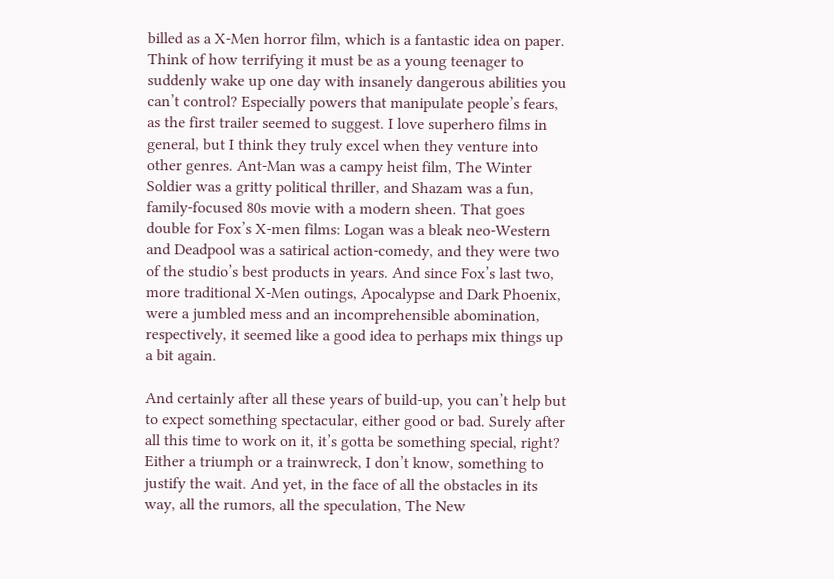billed as a X-Men horror film, which is a fantastic idea on paper. Think of how terrifying it must be as a young teenager to suddenly wake up one day with insanely dangerous abilities you can’t control? Especially powers that manipulate people’s fears, as the first trailer seemed to suggest. I love superhero films in general, but I think they truly excel when they venture into other genres. Ant-Man was a campy heist film, The Winter Soldier was a gritty political thriller, and Shazam was a fun, family-focused 80s movie with a modern sheen. That goes double for Fox’s X-men films: Logan was a bleak neo-Western and Deadpool was a satirical action-comedy, and they were two of the studio’s best products in years. And since Fox’s last two, more traditional X-Men outings, Apocalypse and Dark Phoenix, were a jumbled mess and an incomprehensible abomination, respectively, it seemed like a good idea to perhaps mix things up a bit again.

And certainly after all these years of build-up, you can’t help but to expect something spectacular, either good or bad. Surely after all this time to work on it, it’s gotta be something special, right? Either a triumph or a trainwreck, I don’t know, something to justify the wait. And yet, in the face of all the obstacles in its way, all the rumors, all the speculation, The New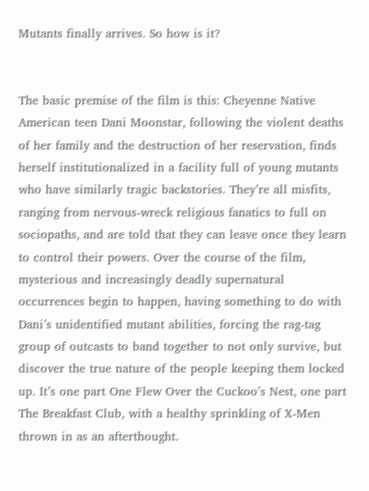Mutants finally arrives. So how is it?


The basic premise of the film is this: Cheyenne Native American teen Dani Moonstar, following the violent deaths of her family and the destruction of her reservation, finds herself institutionalized in a facility full of young mutants who have similarly tragic backstories. They’re all misfits, ranging from nervous-wreck religious fanatics to full on sociopaths, and are told that they can leave once they learn to control their powers. Over the course of the film, mysterious and increasingly deadly supernatural occurrences begin to happen, having something to do with Dani’s unidentified mutant abilities, forcing the rag-tag group of outcasts to band together to not only survive, but discover the true nature of the people keeping them locked up. It’s one part One Flew Over the Cuckoo’s Nest, one part The Breakfast Club, with a healthy sprinkling of X-Men thrown in as an afterthought.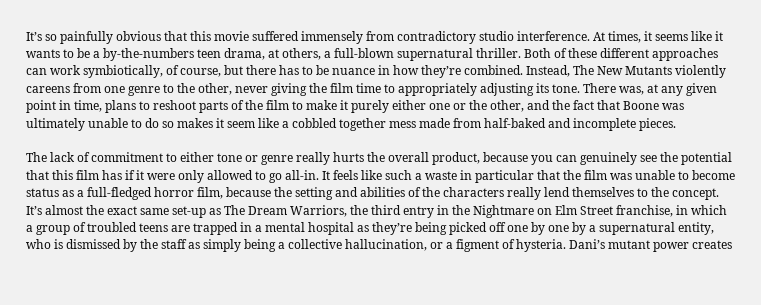It’s so painfully obvious that this movie suffered immensely from contradictory studio interference. At times, it seems like it wants to be a by-the-numbers teen drama, at others, a full-blown supernatural thriller. Both of these different approaches can work symbiotically, of course, but there has to be nuance in how they’re combined. Instead, The New Mutants violently careens from one genre to the other, never giving the film time to appropriately adjusting its tone. There was, at any given point in time, plans to reshoot parts of the film to make it purely either one or the other, and the fact that Boone was ultimately unable to do so makes it seem like a cobbled together mess made from half-baked and incomplete pieces.

The lack of commitment to either tone or genre really hurts the overall product, because you can genuinely see the potential that this film has if it were only allowed to go all-in. It feels like such a waste in particular that the film was unable to become status as a full-fledged horror film, because the setting and abilities of the characters really lend themselves to the concept. It’s almost the exact same set-up as The Dream Warriors, the third entry in the Nightmare on Elm Street franchise, in which a group of troubled teens are trapped in a mental hospital as they’re being picked off one by one by a supernatural entity, who is dismissed by the staff as simply being a collective hallucination, or a figment of hysteria. Dani’s mutant power creates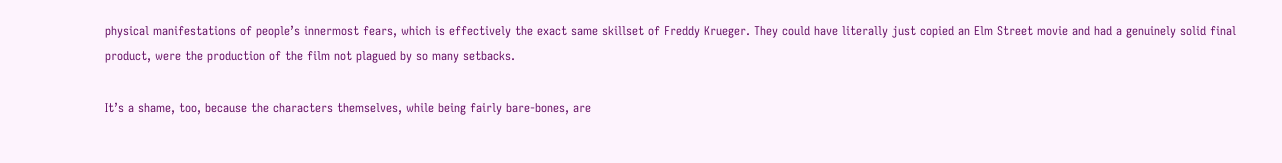physical manifestations of people’s innermost fears, which is effectively the exact same skillset of Freddy Krueger. They could have literally just copied an Elm Street movie and had a genuinely solid final product, were the production of the film not plagued by so many setbacks.

It’s a shame, too, because the characters themselves, while being fairly bare-bones, are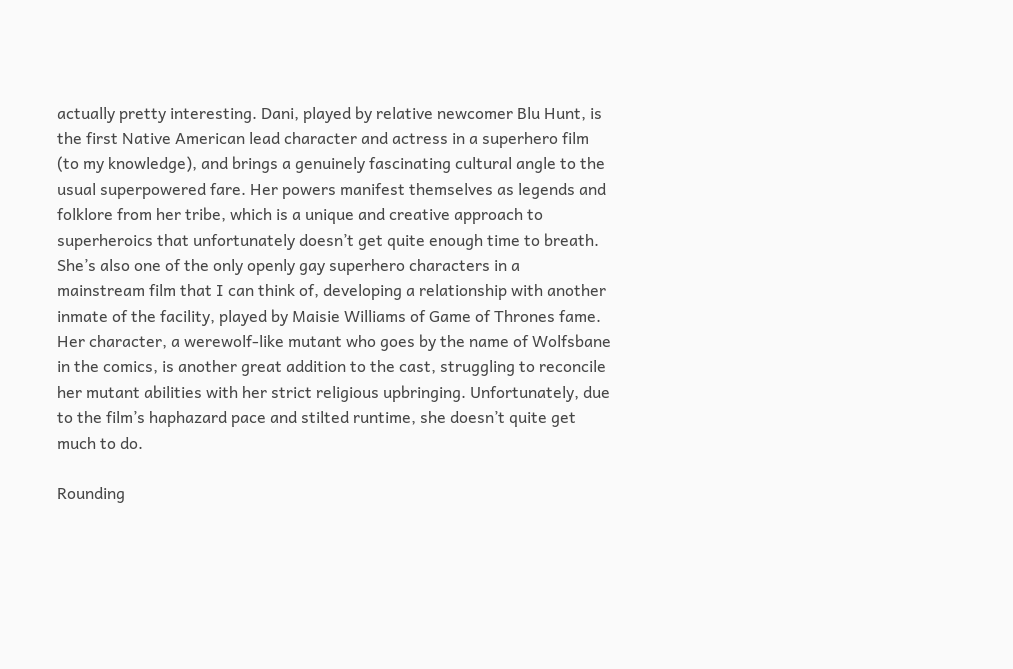actually pretty interesting. Dani, played by relative newcomer Blu Hunt, is the first Native American lead character and actress in a superhero film (to my knowledge), and brings a genuinely fascinating cultural angle to the usual superpowered fare. Her powers manifest themselves as legends and folklore from her tribe, which is a unique and creative approach to superheroics that unfortunately doesn’t get quite enough time to breath. She’s also one of the only openly gay superhero characters in a mainstream film that I can think of, developing a relationship with another inmate of the facility, played by Maisie Williams of Game of Thrones fame. Her character, a werewolf-like mutant who goes by the name of Wolfsbane in the comics, is another great addition to the cast, struggling to reconcile her mutant abilities with her strict religious upbringing. Unfortunately, due to the film’s haphazard pace and stilted runtime, she doesn’t quite get much to do.

Rounding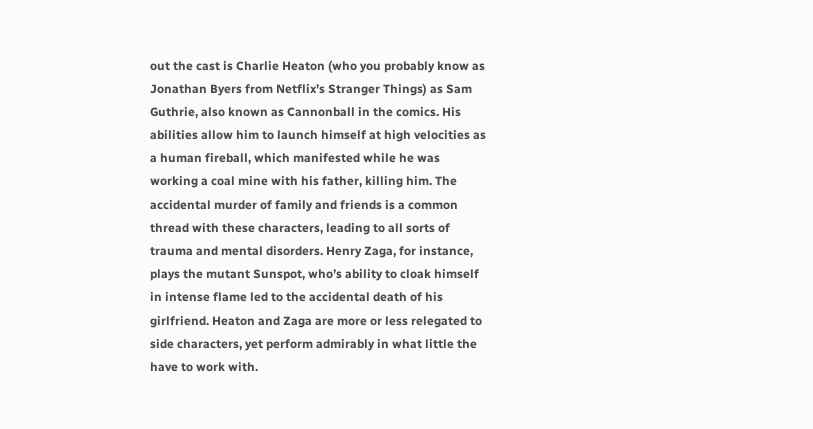out the cast is Charlie Heaton (who you probably know as Jonathan Byers from Netflix’s Stranger Things) as Sam Guthrie, also known as Cannonball in the comics. His abilities allow him to launch himself at high velocities as a human fireball, which manifested while he was working a coal mine with his father, killing him. The accidental murder of family and friends is a common thread with these characters, leading to all sorts of trauma and mental disorders. Henry Zaga, for instance, plays the mutant Sunspot, who’s ability to cloak himself in intense flame led to the accidental death of his girlfriend. Heaton and Zaga are more or less relegated to side characters, yet perform admirably in what little the have to work with.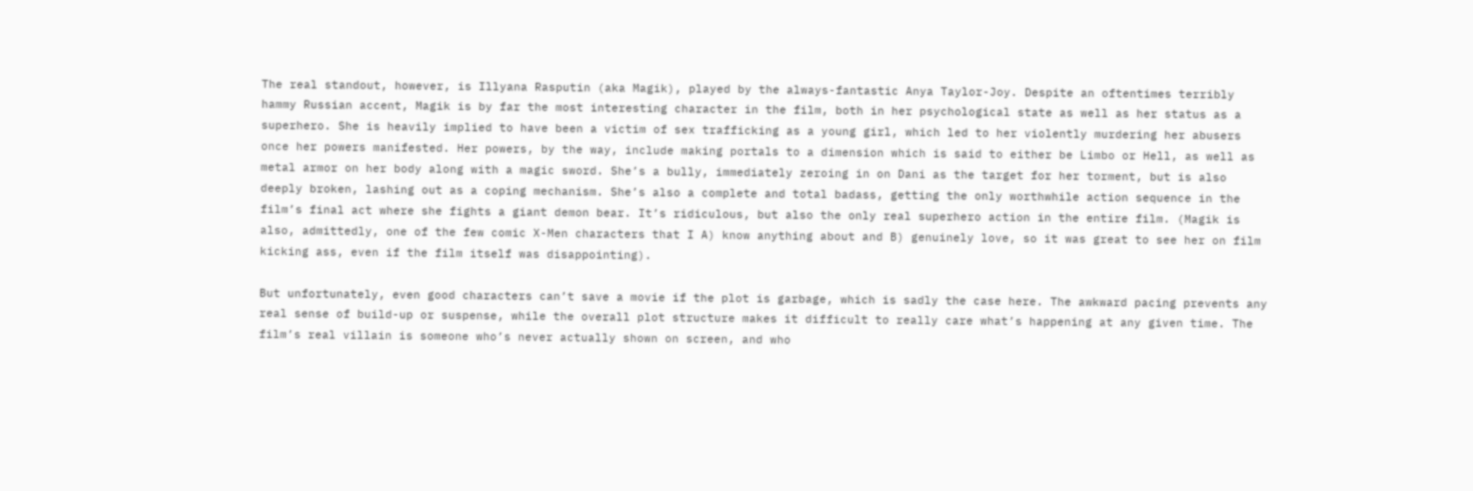The real standout, however, is Illyana Rasputin (aka Magik), played by the always-fantastic Anya Taylor-Joy. Despite an oftentimes terribly hammy Russian accent, Magik is by far the most interesting character in the film, both in her psychological state as well as her status as a superhero. She is heavily implied to have been a victim of sex trafficking as a young girl, which led to her violently murdering her abusers once her powers manifested. Her powers, by the way, include making portals to a dimension which is said to either be Limbo or Hell, as well as metal armor on her body along with a magic sword. She’s a bully, immediately zeroing in on Dani as the target for her torment, but is also deeply broken, lashing out as a coping mechanism. She’s also a complete and total badass, getting the only worthwhile action sequence in the film’s final act where she fights a giant demon bear. It’s ridiculous, but also the only real superhero action in the entire film. (Magik is also, admittedly, one of the few comic X-Men characters that I A) know anything about and B) genuinely love, so it was great to see her on film kicking ass, even if the film itself was disappointing).

But unfortunately, even good characters can’t save a movie if the plot is garbage, which is sadly the case here. The awkward pacing prevents any real sense of build-up or suspense, while the overall plot structure makes it difficult to really care what’s happening at any given time. The film’s real villain is someone who’s never actually shown on screen, and who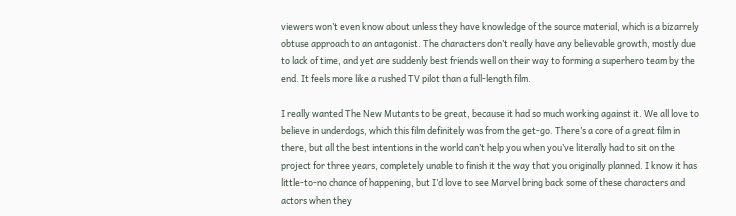viewers won’t even know about unless they have knowledge of the source material, which is a bizarrely obtuse approach to an antagonist. The characters don’t really have any believable growth, mostly due to lack of time, and yet are suddenly best friends well on their way to forming a superhero team by the end. It feels more like a rushed TV pilot than a full-length film.

I really wanted The New Mutants to be great, because it had so much working against it. We all love to believe in underdogs, which this film definitely was from the get-go. There’s a core of a great film in there, but all the best intentions in the world can’t help you when you’ve literally had to sit on the project for three years, completely unable to finish it the way that you originally planned. I know it has little-to-no chance of happening, but I’d love to see Marvel bring back some of these characters and actors when they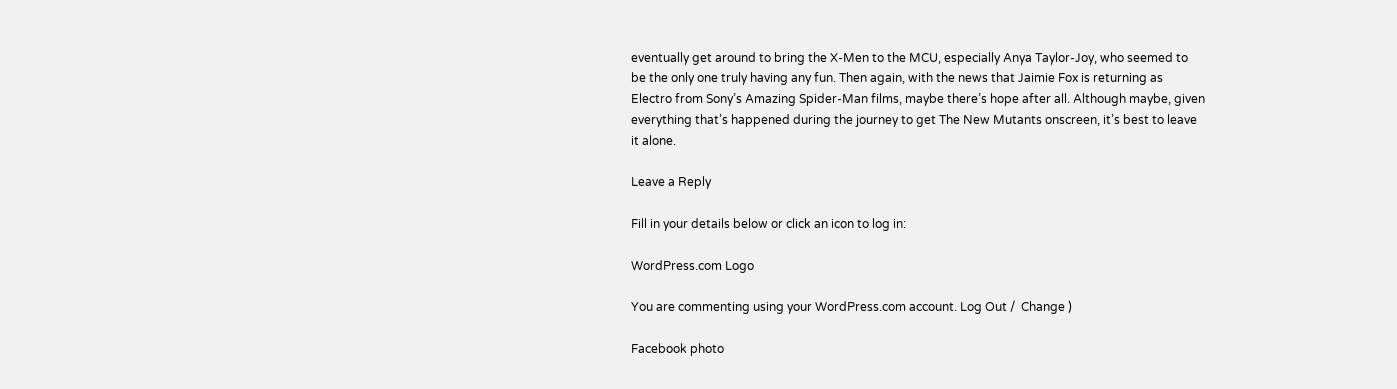eventually get around to bring the X-Men to the MCU, especially Anya Taylor-Joy, who seemed to be the only one truly having any fun. Then again, with the news that Jaimie Fox is returning as Electro from Sony’s Amazing Spider-Man films, maybe there’s hope after all. Although maybe, given everything that’s happened during the journey to get The New Mutants onscreen, it’s best to leave it alone.

Leave a Reply

Fill in your details below or click an icon to log in:

WordPress.com Logo

You are commenting using your WordPress.com account. Log Out /  Change )

Facebook photo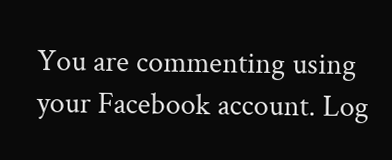You are commenting using your Facebook account. Log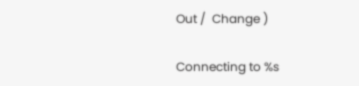Out /  Change )

Connecting to %s